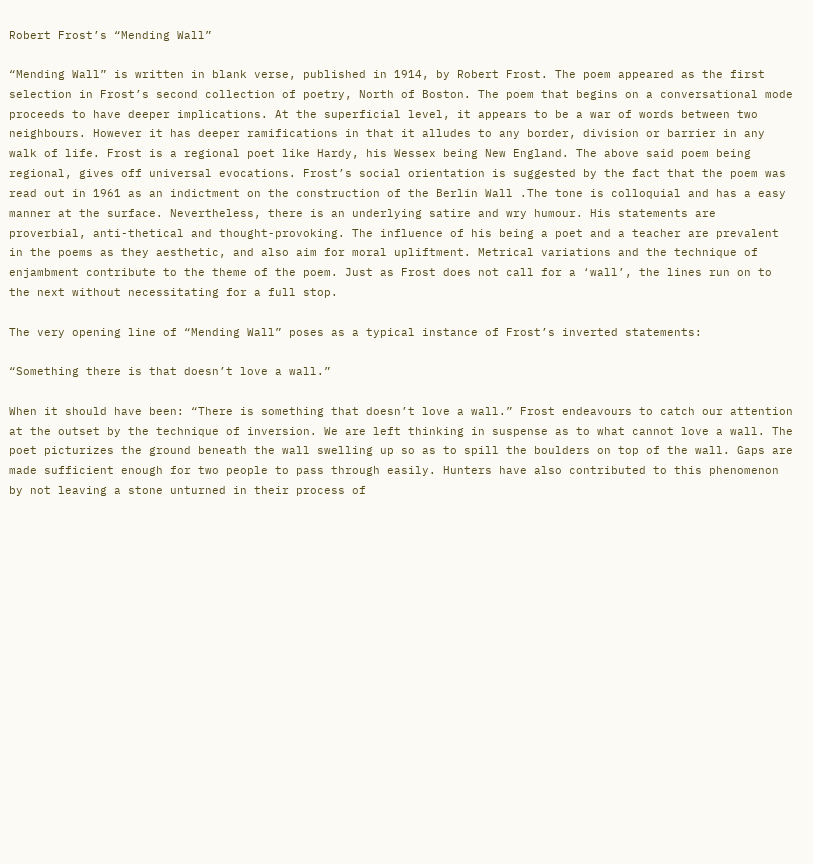Robert Frost’s “Mending Wall”

“Mending Wall” is written in blank verse, published in 1914, by Robert Frost. The poem appeared as the first selection in Frost’s second collection of poetry, North of Boston. The poem that begins on a conversational mode proceeds to have deeper implications. At the superficial level, it appears to be a war of words between two neighbours. However it has deeper ramifications in that it alludes to any border, division or barrier in any walk of life. Frost is a regional poet like Hardy, his Wessex being New England. The above said poem being regional, gives off universal evocations. Frost’s social orientation is suggested by the fact that the poem was read out in 1961 as an indictment on the construction of the Berlin Wall .The tone is colloquial and has a easy manner at the surface. Nevertheless, there is an underlying satire and wry humour. His statements are proverbial, anti-thetical and thought-provoking. The influence of his being a poet and a teacher are prevalent in the poems as they aesthetic, and also aim for moral upliftment. Metrical variations and the technique of enjambment contribute to the theme of the poem. Just as Frost does not call for a ‘wall’, the lines run on to the next without necessitating for a full stop.

The very opening line of “Mending Wall” poses as a typical instance of Frost’s inverted statements:

“Something there is that doesn’t love a wall.”

When it should have been: “There is something that doesn’t love a wall.” Frost endeavours to catch our attention at the outset by the technique of inversion. We are left thinking in suspense as to what cannot love a wall. The poet picturizes the ground beneath the wall swelling up so as to spill the boulders on top of the wall. Gaps are made sufficient enough for two people to pass through easily. Hunters have also contributed to this phenomenon by not leaving a stone unturned in their process of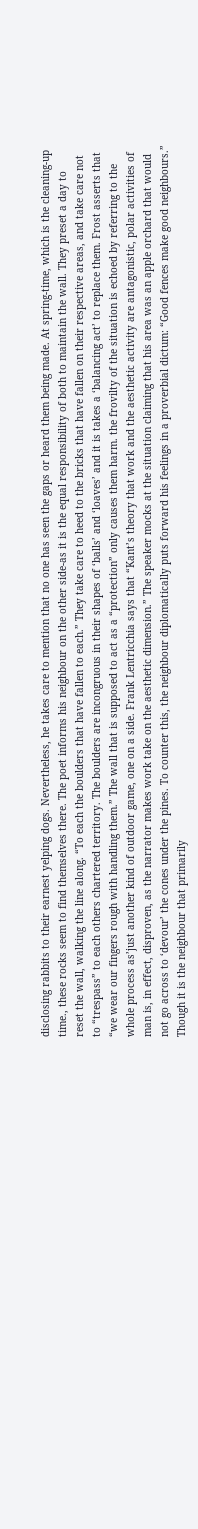disclosing rabbits to their earnest yelping dogs. Nevertheless, he takes care to mention that no one has seen the gaps or heard them being made. At spring-time, which is the cleaning-up time., these rocks seem to find themselves there. The poet informs his neighbour on the other side-as it is the equal responsibility of both to maintain the wall. They preset a day to reset the wall, walking the line along. “To each the boulders that have fallen to each.” They take care to heed to the bricks that have fallen on their respective areas, and take care not to “trespass” to each others chartered territory. The boulders are incongruous in their shapes of ‘balls’ and ‘loaves’ and it is takes a ‘balancing act’ to replace them. Frost asserts that “we wear our fingers rough with handling them.” The wall that is supposed to act as a “protection” only causes them harm. the frovilty of the situation is echoed by referring to the whole process as’just another kind of outdoor game, one on a side. Frank Lentricchia says that “Kant’s theory that work and the aesthetic activity are antagonistic, polar activities of man is, in effect, disproven, as the narrator makes work take on the aesthetic dimension.” The speaker mocks at the situation claiming that his area was an apple orchard that would not go across to ‘devour’ the cones under the pines. To counter this, the neighbour diplomatically puts forward his feelings in a proverbial dictum: “Good fences make good neighbours.” Though it is the neighbour that primarily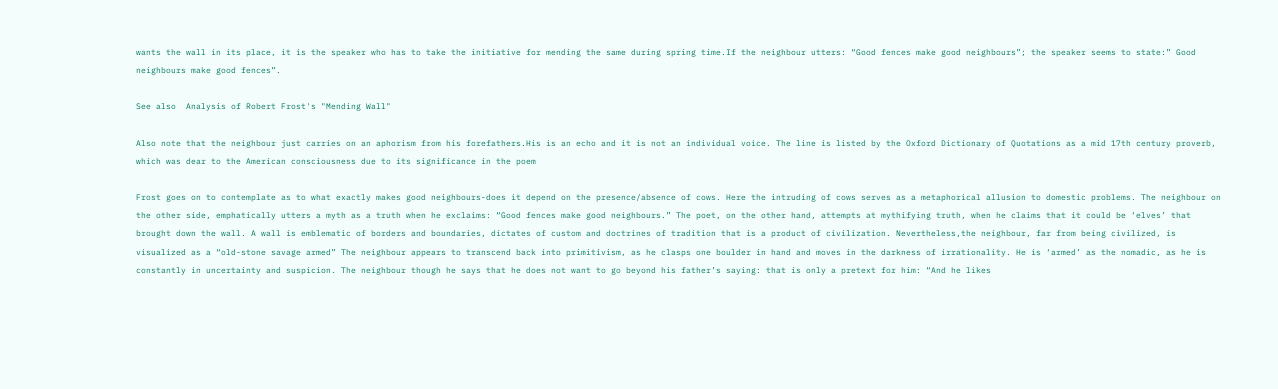wants the wall in its place, it is the speaker who has to take the initiative for mending the same during spring time.If the neighbour utters: “Good fences make good neighbours”; the speaker seems to state:” Good neighbours make good fences”.

See also  Analysis of Robert Frost's "Mending Wall"

Also note that the neighbour just carries on an aphorism from his forefathers.His is an echo and it is not an individual voice. The line is listed by the Oxford Dictionary of Quotations as a mid 17th century proverb, which was dear to the American consciousness due to its significance in the poem

Frost goes on to contemplate as to what exactly makes good neighbours-does it depend on the presence/absence of cows. Here the intruding of cows serves as a metaphorical allusion to domestic problems. The neighbour on the other side, emphatically utters a myth as a truth when he exclaims: “Good fences make good neighbours.” The poet, on the other hand, attempts at mythifying truth, when he claims that it could be ‘elves’ that brought down the wall. A wall is emblematic of borders and boundaries, dictates of custom and doctrines of tradition that is a product of civilization. Nevertheless,the neighbour, far from being civilized, is visualized as a “old-stone savage armed” The neighbour appears to transcend back into primitivism, as he clasps one boulder in hand and moves in the darkness of irrationality. He is ‘armed’ as the nomadic, as he is constantly in uncertainty and suspicion. The neighbour though he says that he does not want to go beyond his father’s saying: that is only a pretext for him: “And he likes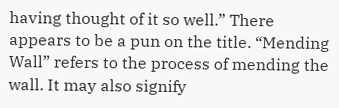having thought of it so well.” There appears to be a pun on the title. “Mending Wall” refers to the process of mending the wall. It may also signify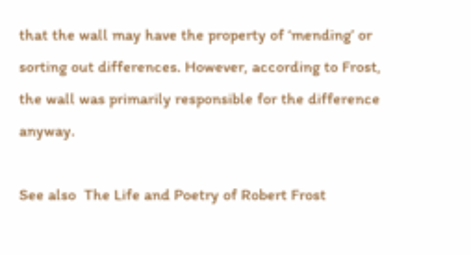that the wall may have the property of ‘mending’ or sorting out differences. However, according to Frost, the wall was primarily responsible for the difference anyway.

See also  The Life and Poetry of Robert Frost